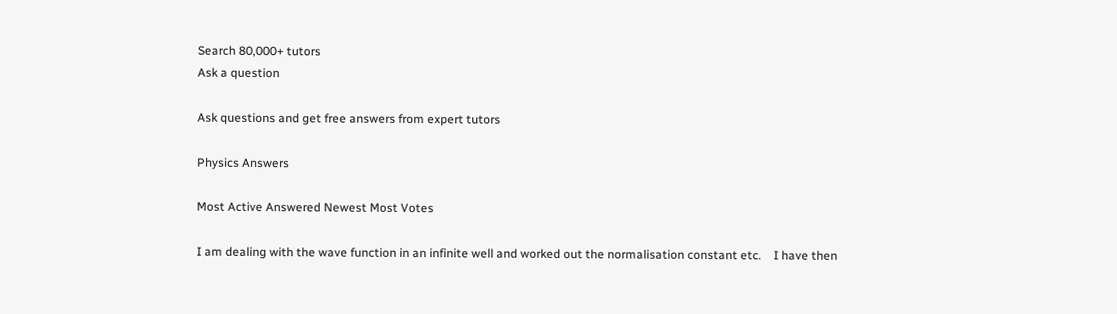Search 80,000+ tutors
Ask a question

Ask questions and get free answers from expert tutors

Physics Answers

Most Active Answered Newest Most Votes

I am dealing with the wave function in an infinite well and worked out the normalisation constant etc.    I have then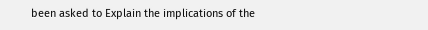been asked to Explain the implications of the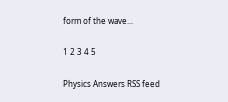form of the wave...

1 2 3 4 5

Physics Answers RSS feed